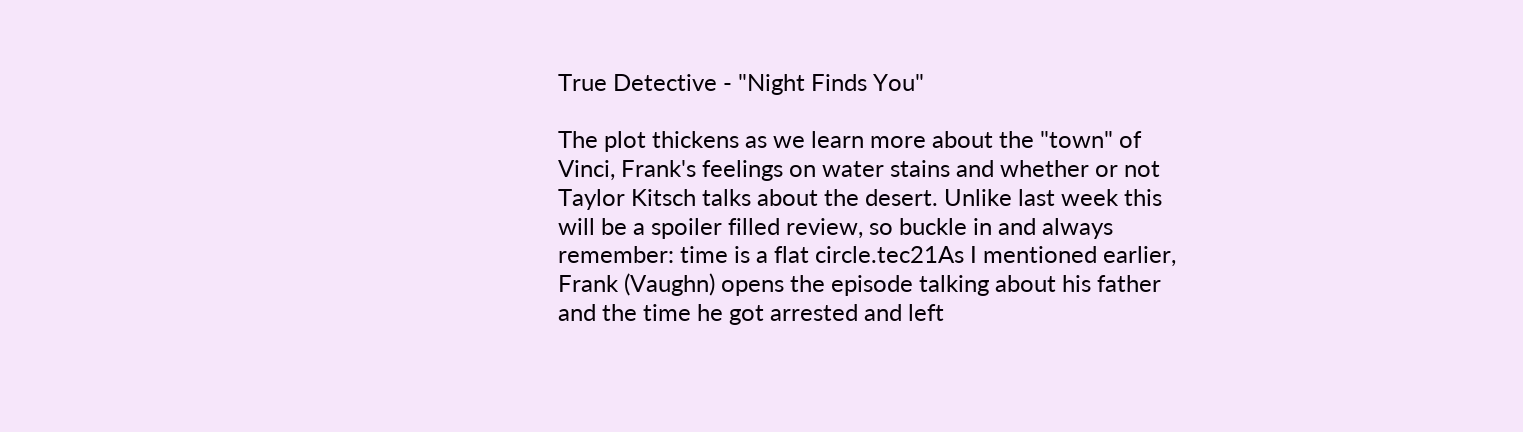True Detective - "Night Finds You"

The plot thickens as we learn more about the "town" of Vinci, Frank's feelings on water stains and whether or not Taylor Kitsch talks about the desert. Unlike last week this will be a spoiler filled review, so buckle in and always remember: time is a flat circle.tec21As I mentioned earlier, Frank (Vaughn) opens the episode talking about his father and the time he got arrested and left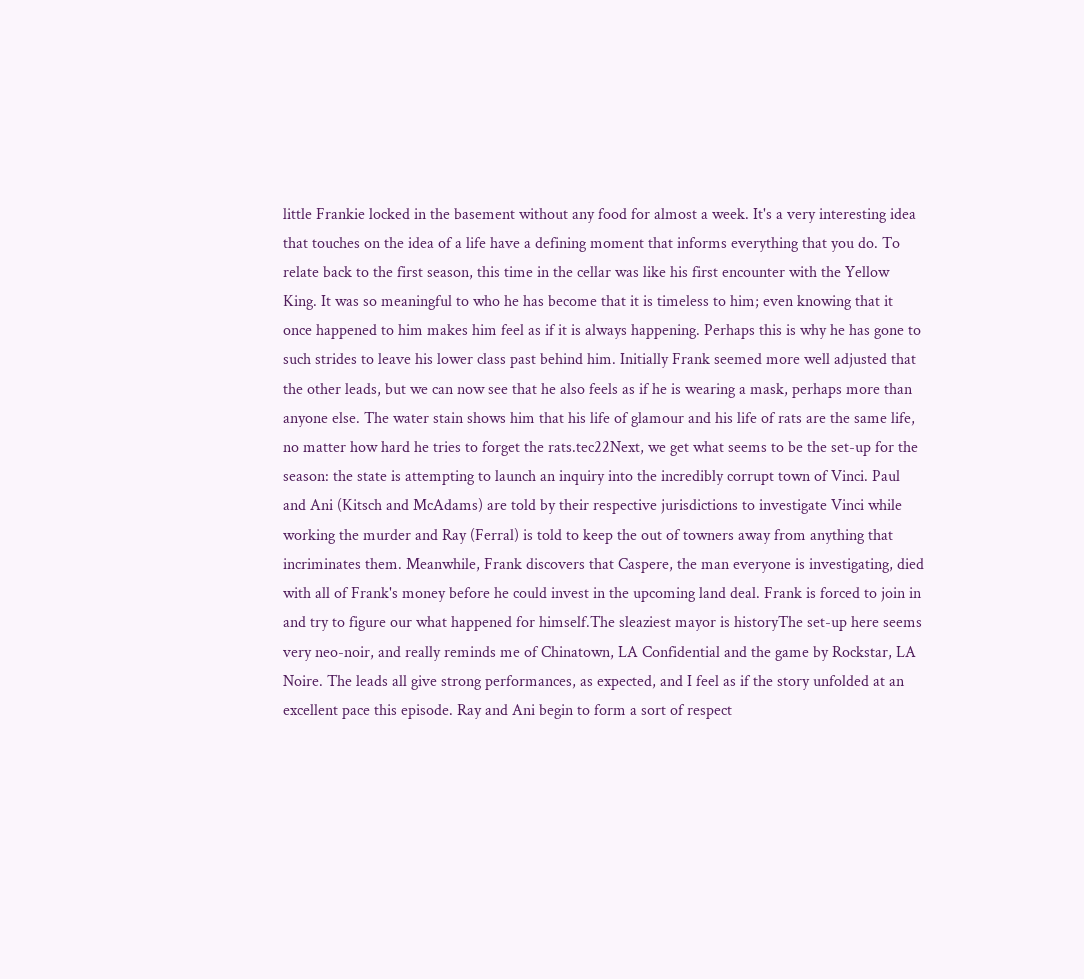little Frankie locked in the basement without any food for almost a week. It's a very interesting idea that touches on the idea of a life have a defining moment that informs everything that you do. To relate back to the first season, this time in the cellar was like his first encounter with the Yellow King. It was so meaningful to who he has become that it is timeless to him; even knowing that it once happened to him makes him feel as if it is always happening. Perhaps this is why he has gone to such strides to leave his lower class past behind him. Initially Frank seemed more well adjusted that the other leads, but we can now see that he also feels as if he is wearing a mask, perhaps more than anyone else. The water stain shows him that his life of glamour and his life of rats are the same life, no matter how hard he tries to forget the rats.tec22Next, we get what seems to be the set-up for the season: the state is attempting to launch an inquiry into the incredibly corrupt town of Vinci. Paul and Ani (Kitsch and McAdams) are told by their respective jurisdictions to investigate Vinci while working the murder and Ray (Ferral) is told to keep the out of towners away from anything that incriminates them. Meanwhile, Frank discovers that Caspere, the man everyone is investigating, died with all of Frank's money before he could invest in the upcoming land deal. Frank is forced to join in and try to figure our what happened for himself.The sleaziest mayor is historyThe set-up here seems very neo-noir, and really reminds me of Chinatown, LA Confidential and the game by Rockstar, LA Noire. The leads all give strong performances, as expected, and I feel as if the story unfolded at an excellent pace this episode. Ray and Ani begin to form a sort of respect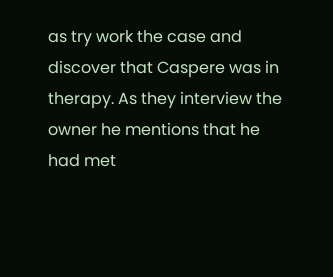as try work the case and discover that Caspere was in therapy. As they interview the owner he mentions that he had met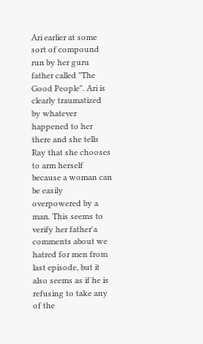Ari earlier at some sort of compound run by her guru father called "The Good People". Ari is clearly traumatized by whatever happened to her there and she tells Ray that she chooses to arm herself because a woman can be easily overpowered by a man. This seems to verify her father'a comments about we hatred for men from last episode, but it also seems as if he is refusing to take any of the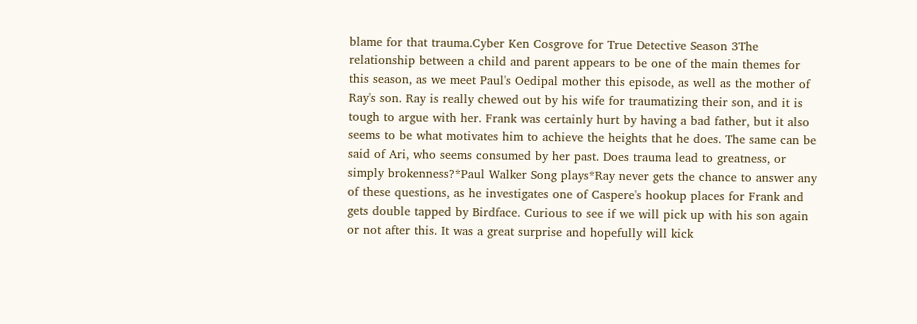blame for that trauma.Cyber Ken Cosgrove for True Detective Season 3The relationship between a child and parent appears to be one of the main themes for this season, as we meet Paul's Oedipal mother this episode, as well as the mother of Ray's son. Ray is really chewed out by his wife for traumatizing their son, and it is tough to argue with her. Frank was certainly hurt by having a bad father, but it also seems to be what motivates him to achieve the heights that he does. The same can be said of Ari, who seems consumed by her past. Does trauma lead to greatness, or simply brokenness?*Paul Walker Song plays*Ray never gets the chance to answer any of these questions, as he investigates one of Caspere's hookup places for Frank and gets double tapped by Birdface. Curious to see if we will pick up with his son again or not after this. It was a great surprise and hopefully will kick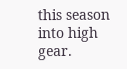this season into high gear.